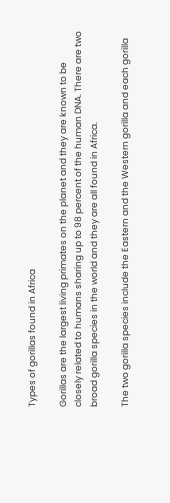Types of gorillas found in Africa

Gorillas are the largest living primates on the planet and they are known to be
closely related to humans sharing up to 98 percent of the human DNA. There are two broad gorilla species in the world and they are all found in Africa.

The two gorilla species include the Eastern and the Western gorilla and each gorilla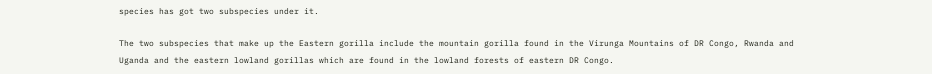species has got two subspecies under it.

The two subspecies that make up the Eastern gorilla include the mountain gorilla found in the Virunga Mountains of DR Congo, Rwanda and Uganda and the eastern lowland gorillas which are found in the lowland forests of eastern DR Congo.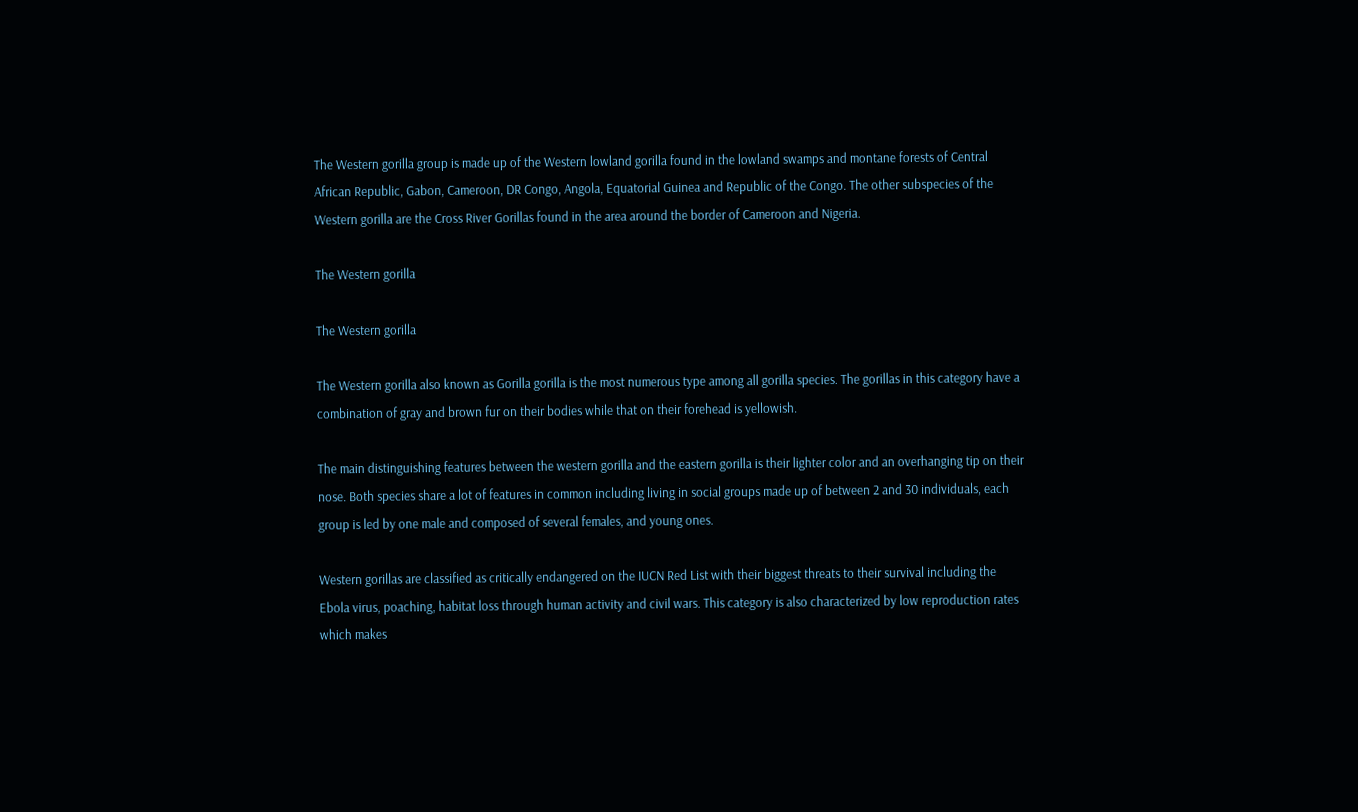The Western gorilla group is made up of the Western lowland gorilla found in the lowland swamps and montane forests of Central African Republic, Gabon, Cameroon, DR Congo, Angola, Equatorial Guinea and Republic of the Congo. The other subspecies of the Western gorilla are the Cross River Gorillas found in the area around the border of Cameroon and Nigeria.

The Western gorilla

The Western gorilla

The Western gorilla also known as Gorilla gorilla is the most numerous type among all gorilla species. The gorillas in this category have a combination of gray and brown fur on their bodies while that on their forehead is yellowish.

The main distinguishing features between the western gorilla and the eastern gorilla is their lighter color and an overhanging tip on their nose. Both species share a lot of features in common including living in social groups made up of between 2 and 30 individuals, each group is led by one male and composed of several females, and young ones.

Western gorillas are classified as critically endangered on the IUCN Red List with their biggest threats to their survival including the Ebola virus, poaching, habitat loss through human activity and civil wars. This category is also characterized by low reproduction rates which makes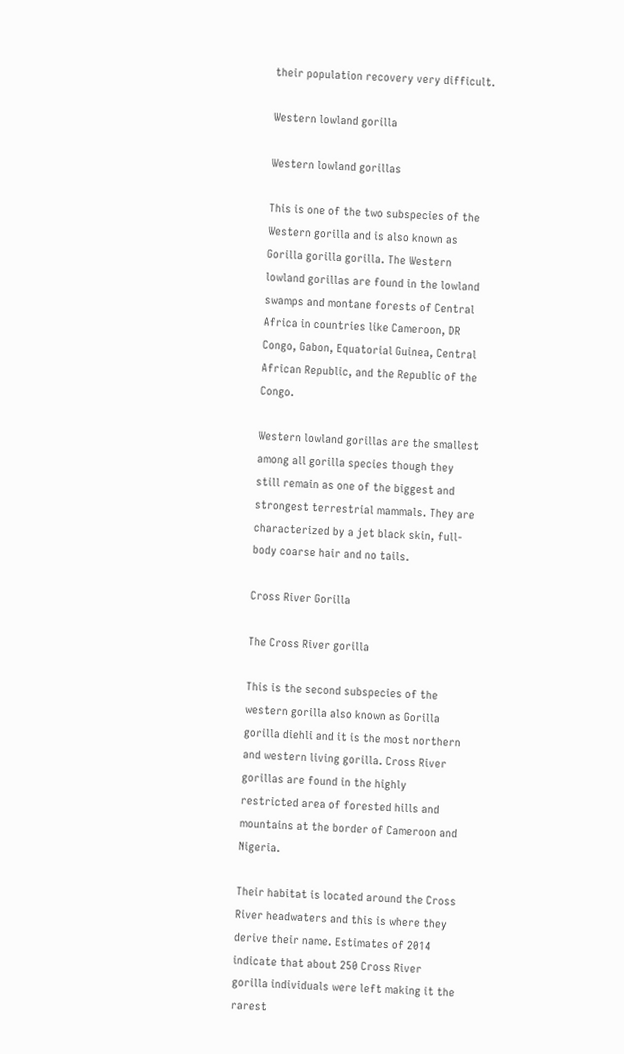their population recovery very difficult.

Western lowland gorilla

Western lowland gorillas

This is one of the two subspecies of the Western gorilla and is also known as Gorilla gorilla gorilla. The Western lowland gorillas are found in the lowland swamps and montane forests of Central Africa in countries like Cameroon, DR Congo, Gabon, Equatorial Guinea, Central African Republic, and the Republic of the Congo.

Western lowland gorillas are the smallest among all gorilla species though they still remain as one of the biggest and strongest terrestrial mammals. They are characterized by a jet black skin, full-body coarse hair and no tails.

Cross River Gorilla

The Cross River gorilla

This is the second subspecies of the western gorilla also known as Gorilla gorilla diehli and it is the most northern and western living gorilla. Cross River gorillas are found in the highly restricted area of forested hills and mountains at the border of Cameroon and Nigeria.

Their habitat is located around the Cross River headwaters and this is where they derive their name. Estimates of 2014 indicate that about 250 Cross River gorilla individuals were left making it the rarest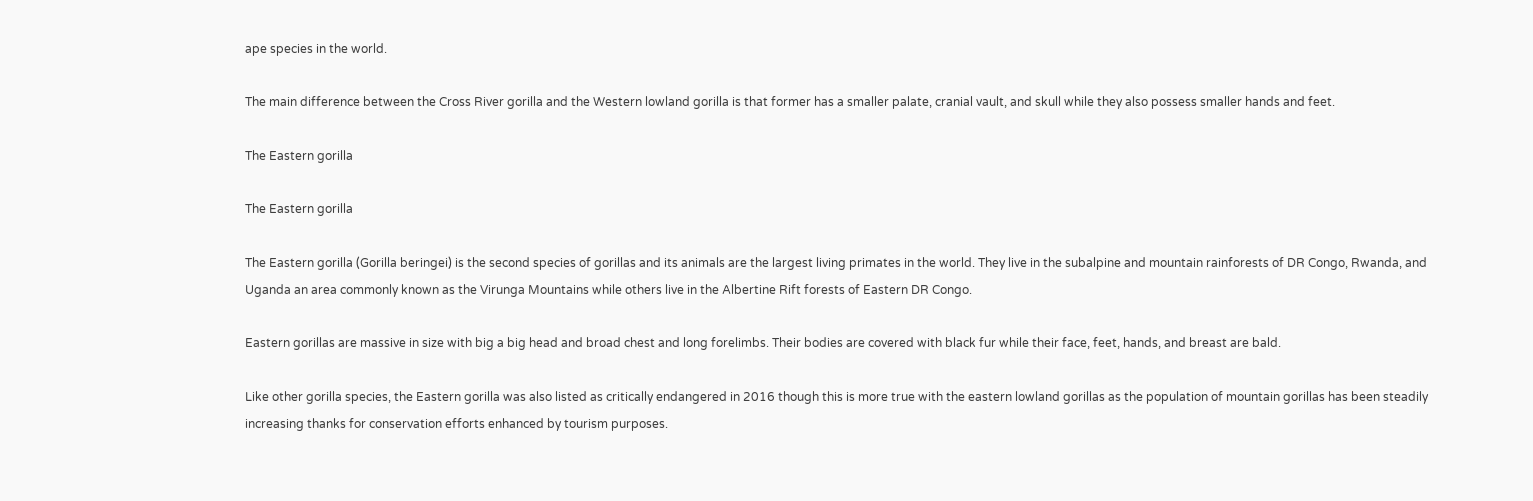ape species in the world.

The main difference between the Cross River gorilla and the Western lowland gorilla is that former has a smaller palate, cranial vault, and skull while they also possess smaller hands and feet.

The Eastern gorilla

The Eastern gorilla

The Eastern gorilla (Gorilla beringei) is the second species of gorillas and its animals are the largest living primates in the world. They live in the subalpine and mountain rainforests of DR Congo, Rwanda, and Uganda an area commonly known as the Virunga Mountains while others live in the Albertine Rift forests of Eastern DR Congo.

Eastern gorillas are massive in size with big a big head and broad chest and long forelimbs. Their bodies are covered with black fur while their face, feet, hands, and breast are bald.

Like other gorilla species, the Eastern gorilla was also listed as critically endangered in 2016 though this is more true with the eastern lowland gorillas as the population of mountain gorillas has been steadily increasing thanks for conservation efforts enhanced by tourism purposes.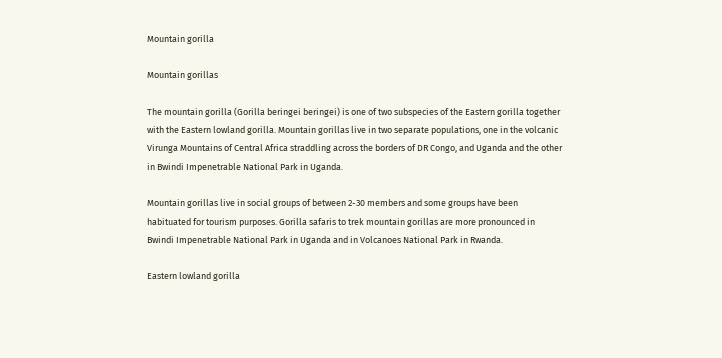Mountain gorilla

Mountain gorillas

The mountain gorilla (Gorilla beringei beringei) is one of two subspecies of the Eastern gorilla together with the Eastern lowland gorilla. Mountain gorillas live in two separate populations, one in the volcanic Virunga Mountains of Central Africa straddling across the borders of DR Congo, and Uganda and the other in Bwindi Impenetrable National Park in Uganda.

Mountain gorillas live in social groups of between 2-30 members and some groups have been habituated for tourism purposes. Gorilla safaris to trek mountain gorillas are more pronounced in Bwindi Impenetrable National Park in Uganda and in Volcanoes National Park in Rwanda.

Eastern lowland gorilla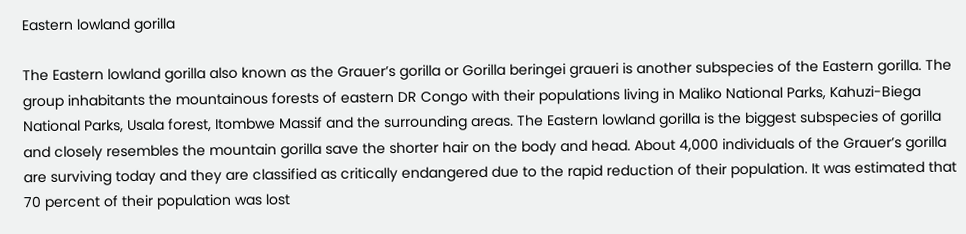Eastern lowland gorilla

The Eastern lowland gorilla also known as the Grauer’s gorilla or Gorilla beringei graueri is another subspecies of the Eastern gorilla. The group inhabitants the mountainous forests of eastern DR Congo with their populations living in Maliko National Parks, Kahuzi-Biega National Parks, Usala forest, Itombwe Massif and the surrounding areas. The Eastern lowland gorilla is the biggest subspecies of gorilla and closely resembles the mountain gorilla save the shorter hair on the body and head. About 4,000 individuals of the Grauer’s gorilla are surviving today and they are classified as critically endangered due to the rapid reduction of their population. It was estimated that 70 percent of their population was lost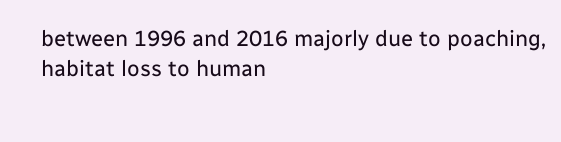between 1996 and 2016 majorly due to poaching, habitat loss to human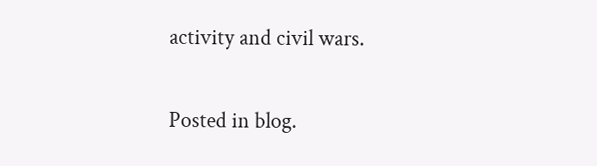activity and civil wars.

Posted in blog.